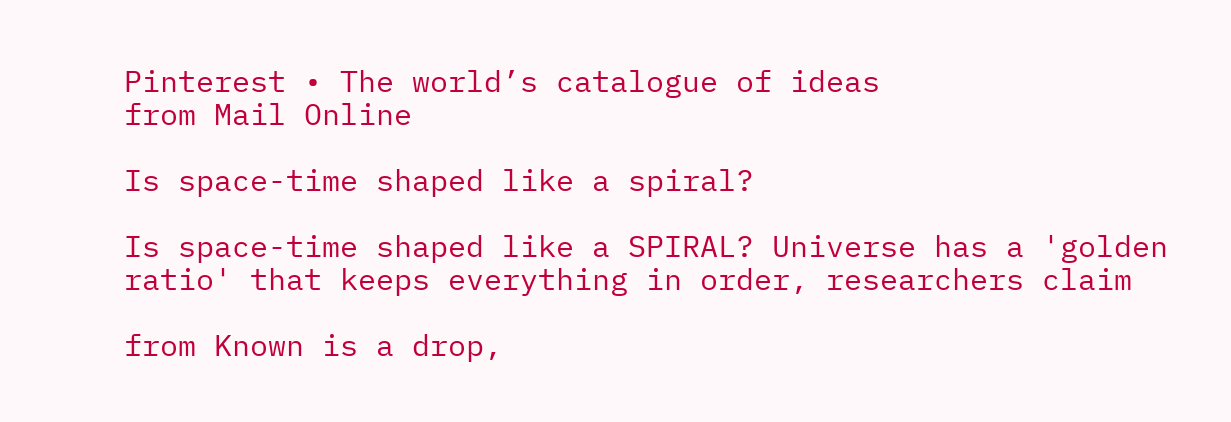Pinterest • The world’s catalogue of ideas
from Mail Online

Is space-time shaped like a spiral?

Is space-time shaped like a SPIRAL? Universe has a 'golden ratio' that keeps everything in order, researchers claim

from Known is a drop,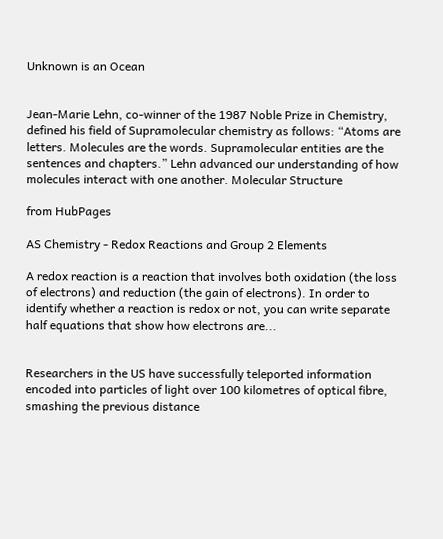Unknown is an Ocean


Jean-Marie Lehn, co-winner of the 1987 Noble Prize in Chemistry, defined his field of Supramolecular chemistry as follows: “Atoms are letters. Molecules are the words. Supramolecular entities are the sentences and chapters.” Lehn advanced our understanding of how molecules interact with one another. Molecular Structure

from HubPages

AS Chemistry - Redox Reactions and Group 2 Elements

A redox reaction is a reaction that involves both oxidation (the loss of electrons) and reduction (the gain of electrons). In order to identify whether a reaction is redox or not, you can write separate half equations that show how electrons are...


Researchers in the US have successfully teleported information encoded into particles of light over 100 kilometres of optical fibre, smashing the previous distance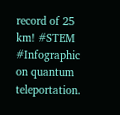record of 25 km! #STEM #Infographic on quantum teleportation.